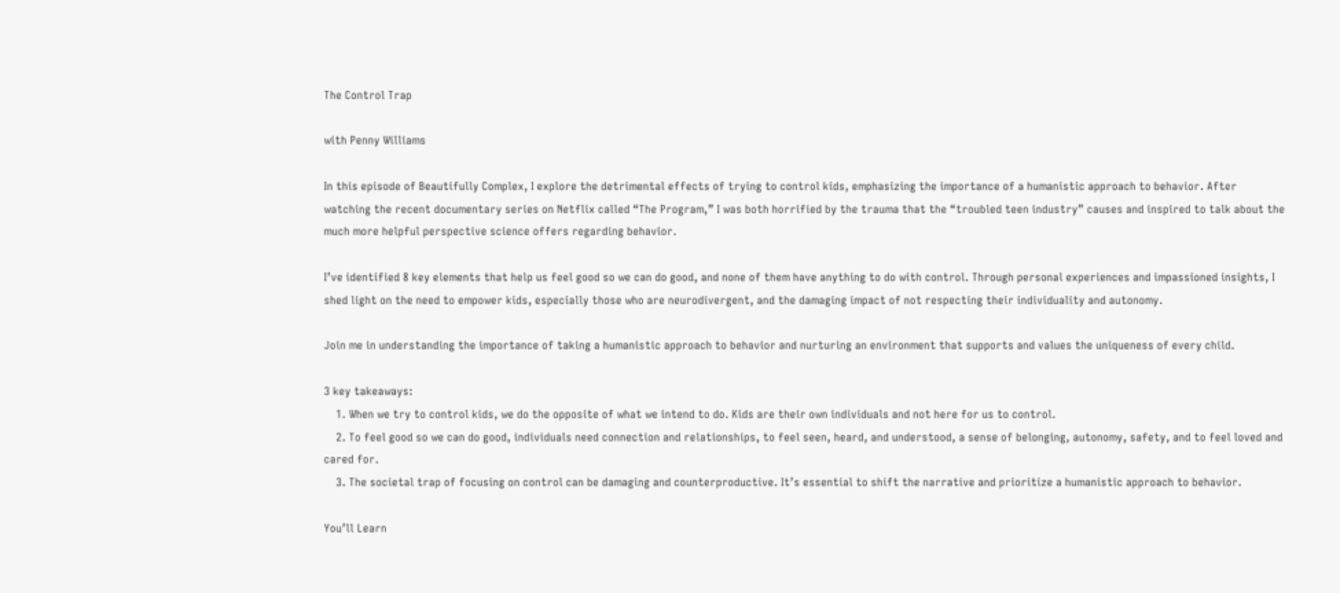The Control Trap

with Penny Williams

In this episode of Beautifully Complex, I explore the detrimental effects of trying to control kids, emphasizing the importance of a humanistic approach to behavior. After watching the recent documentary series on Netflix called “The Program,” I was both horrified by the trauma that the “troubled teen industry” causes and inspired to talk about the much more helpful perspective science offers regarding behavior.

I’ve identified 8 key elements that help us feel good so we can do good, and none of them have anything to do with control. Through personal experiences and impassioned insights, I shed light on the need to empower kids, especially those who are neurodivergent, and the damaging impact of not respecting their individuality and autonomy.

Join me in understanding the importance of taking a humanistic approach to behavior and nurturing an environment that supports and values the uniqueness of every child.

3 key takeaways:
    1. When we try to control kids, we do the opposite of what we intend to do. Kids are their own individuals and not here for us to control.
    2. To feel good so we can do good, individuals need connection and relationships, to feel seen, heard, and understood, a sense of belonging, autonomy, safety, and to feel loved and cared for.
    3. The societal trap of focusing on control can be damaging and counterproductive. It’s essential to shift the narrative and prioritize a humanistic approach to behavior.

You’ll Learn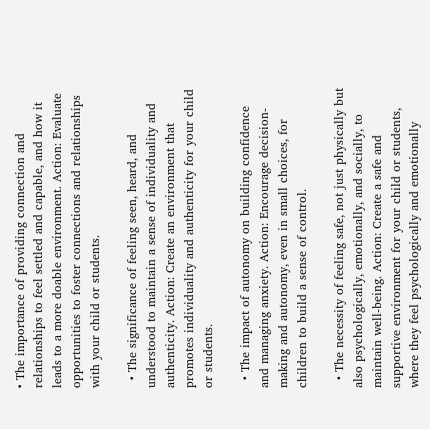• The importance of providing connection and relationships to feel settled and capable, and how it leads to a more doable environment. Action: Evaluate opportunities to foster connections and relationships with your child or students.

  • The significance of feeling seen, heard, and understood to maintain a sense of individuality and authenticity. Action: Create an environment that promotes individuality and authenticity for your child or students.

  • The impact of autonomy on building confidence and managing anxiety. Action: Encourage decision-making and autonomy, even in small choices, for children to build a sense of control.

  • The necessity of feeling safe, not just physically but also psychologically, emotionally, and socially, to maintain well-being. Action: Create a safe and supportive environment for your child or students, where they feel psychologically and emotionally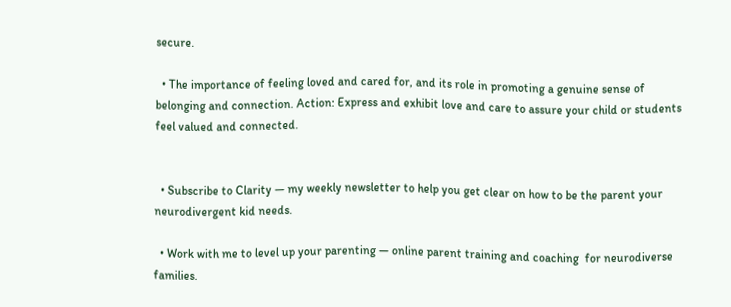secure.

  • The importance of feeling loved and cared for, and its role in promoting a genuine sense of belonging and connection. Action: Express and exhibit love and care to assure your child or students feel valued and connected.


  • Subscribe to Clarity — my weekly newsletter to help you get clear on how to be the parent your neurodivergent kid needs.

  • Work with me to level up your parenting — online parent training and coaching  for neurodiverse families.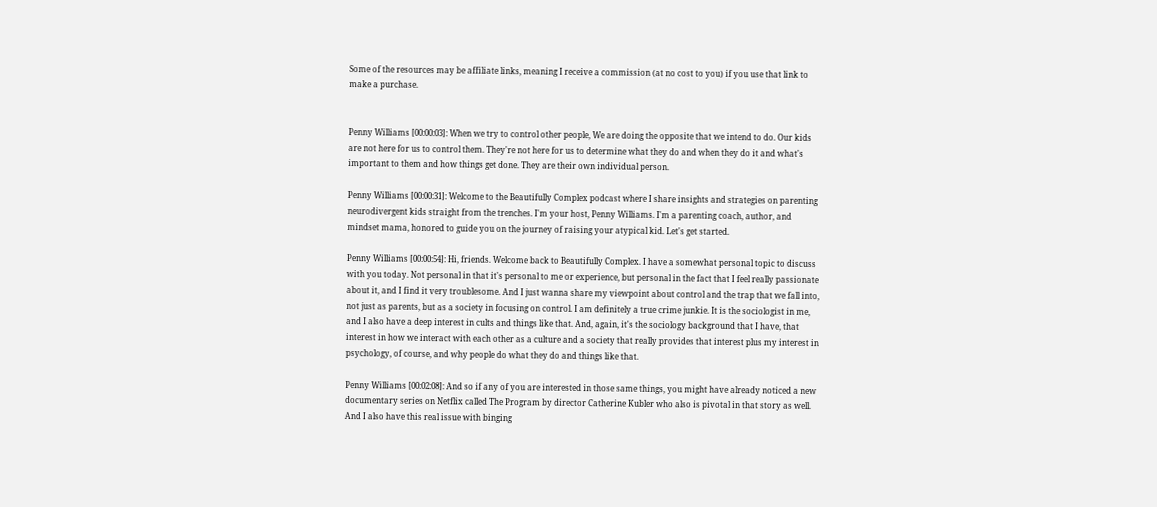Some of the resources may be affiliate links, meaning I receive a commission (at no cost to you) if you use that link to make a purchase.


Penny Williams [00:00:03]: When we try to control other people, We are doing the opposite that we intend to do. Our kids are not here for us to control them. They're not here for us to determine what they do and when they do it and what's important to them and how things get done. They are their own individual person.

Penny Williams [00:00:31]: Welcome to the Beautifully Complex podcast where I share insights and strategies on parenting neurodivergent kids straight from the trenches. I'm your host, Penny Williams. I'm a parenting coach, author, and mindset mama, honored to guide you on the journey of raising your atypical kid. Let's get started.

Penny Williams [00:00:54]: Hi, friends. Welcome back to Beautifully Complex. I have a somewhat personal topic to discuss with you today. Not personal in that it's personal to me or experience, but personal in the fact that I feel really passionate about it, and I find it very troublesome. And I just wanna share my viewpoint about control and the trap that we fall into, not just as parents, but as a society in focusing on control. I am definitely a true crime junkie. It is the sociologist in me, and I also have a deep interest in cults and things like that. And, again, it's the sociology background that I have, that interest in how we interact with each other as a culture and a society that really provides that interest plus my interest in psychology, of course, and why people do what they do and things like that.

Penny Williams [00:02:08]: And so if any of you are interested in those same things, you might have already noticed a new documentary series on Netflix called The Program by director Catherine Kubler who also is pivotal in that story as well. And I also have this real issue with binging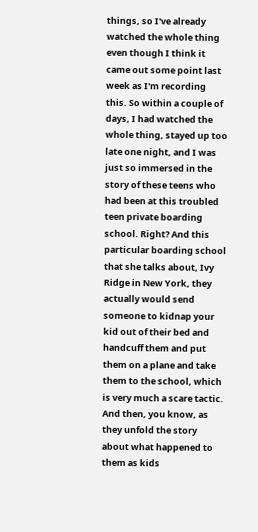things, so I've already watched the whole thing even though I think it came out some point last week as I'm recording this. So within a couple of days, I had watched the whole thing, stayed up too late one night, and I was just so immersed in the story of these teens who had been at this troubled teen private boarding school. Right? And this particular boarding school that she talks about, Ivy Ridge in New York, they actually would send someone to kidnap your kid out of their bed and handcuff them and put them on a plane and take them to the school, which is very much a scare tactic. And then, you know, as they unfold the story about what happened to them as kids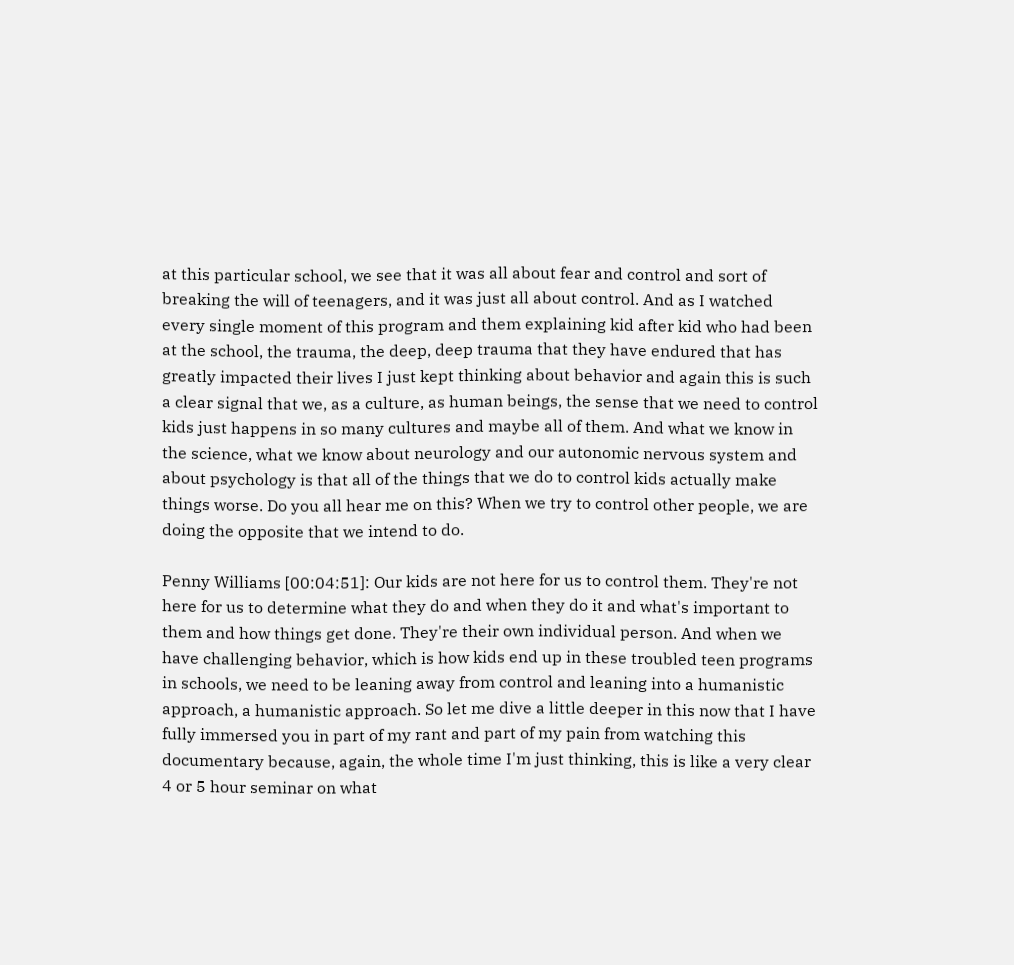at this particular school, we see that it was all about fear and control and sort of breaking the will of teenagers, and it was just all about control. And as I watched every single moment of this program and them explaining kid after kid who had been at the school, the trauma, the deep, deep trauma that they have endured that has greatly impacted their lives I just kept thinking about behavior and again this is such a clear signal that we, as a culture, as human beings, the sense that we need to control kids just happens in so many cultures and maybe all of them. And what we know in the science, what we know about neurology and our autonomic nervous system and about psychology is that all of the things that we do to control kids actually make things worse. Do you all hear me on this? When we try to control other people, we are doing the opposite that we intend to do.

Penny Williams [00:04:51]: Our kids are not here for us to control them. They're not here for us to determine what they do and when they do it and what's important to them and how things get done. They're their own individual person. And when we have challenging behavior, which is how kids end up in these troubled teen programs in schools, we need to be leaning away from control and leaning into a humanistic approach, a humanistic approach. So let me dive a little deeper in this now that I have fully immersed you in part of my rant and part of my pain from watching this documentary because, again, the whole time I'm just thinking, this is like a very clear 4 or 5 hour seminar on what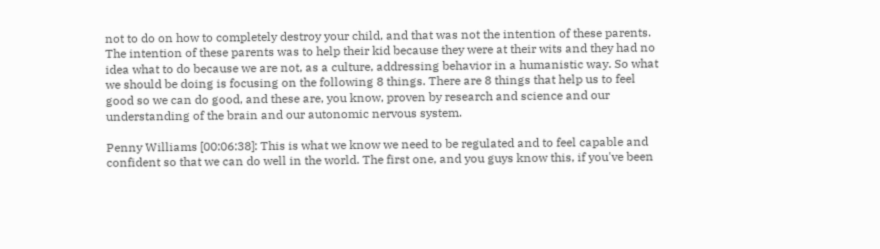not to do on how to completely destroy your child, and that was not the intention of these parents. The intention of these parents was to help their kid because they were at their wits and they had no idea what to do because we are not, as a culture, addressing behavior in a humanistic way. So what we should be doing is focusing on the following 8 things. There are 8 things that help us to feel good so we can do good, and these are, you know, proven by research and science and our understanding of the brain and our autonomic nervous system.

Penny Williams [00:06:38]: This is what we know we need to be regulated and to feel capable and confident so that we can do well in the world. The first one, and you guys know this, if you've been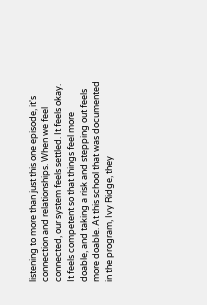listening to more than just this one episode, it's connection and relationships. When we feel connected, our system feels settled. It feels okay. It feels competent so that things feel more doable, and taking a risk and stepping out feels more doable. At this school that was documented in the program, Ivy Ridge, they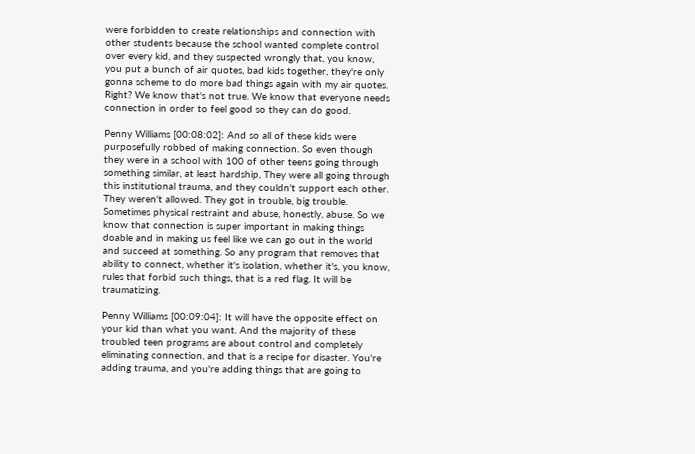were forbidden to create relationships and connection with other students because the school wanted complete control over every kid, and they suspected wrongly that, you know, you put a bunch of air quotes, bad kids together, they're only gonna scheme to do more bad things again with my air quotes. Right? We know that's not true. We know that everyone needs connection in order to feel good so they can do good.

Penny Williams [00:08:02]: And so all of these kids were purposefully robbed of making connection. So even though they were in a school with 100 of other teens going through something similar, at least hardship, They were all going through this institutional trauma, and they couldn't support each other. They weren't allowed. They got in trouble, big trouble. Sometimes physical restraint and abuse, honestly, abuse. So we know that connection is super important in making things doable and in making us feel like we can go out in the world and succeed at something. So any program that removes that ability to connect, whether it's isolation, whether it's, you know, rules that forbid such things, that is a red flag. It will be traumatizing.

Penny Williams [00:09:04]: It will have the opposite effect on your kid than what you want. And the majority of these troubled teen programs are about control and completely eliminating connection, and that is a recipe for disaster. You're adding trauma, and you're adding things that are going to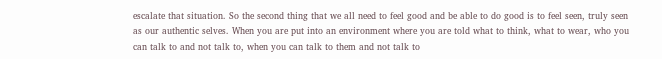escalate that situation. So the second thing that we all need to feel good and be able to do good is to feel seen, truly seen as our authentic selves. When you are put into an environment where you are told what to think, what to wear, who you can talk to and not talk to, when you can talk to them and not talk to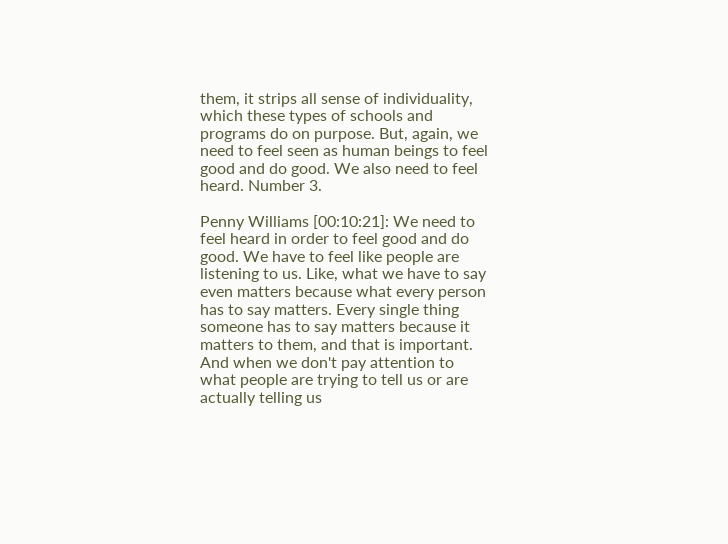them, it strips all sense of individuality, which these types of schools and programs do on purpose. But, again, we need to feel seen as human beings to feel good and do good. We also need to feel heard. Number 3.

Penny Williams [00:10:21]: We need to feel heard in order to feel good and do good. We have to feel like people are listening to us. Like, what we have to say even matters because what every person has to say matters. Every single thing someone has to say matters because it matters to them, and that is important. And when we don't pay attention to what people are trying to tell us or are actually telling us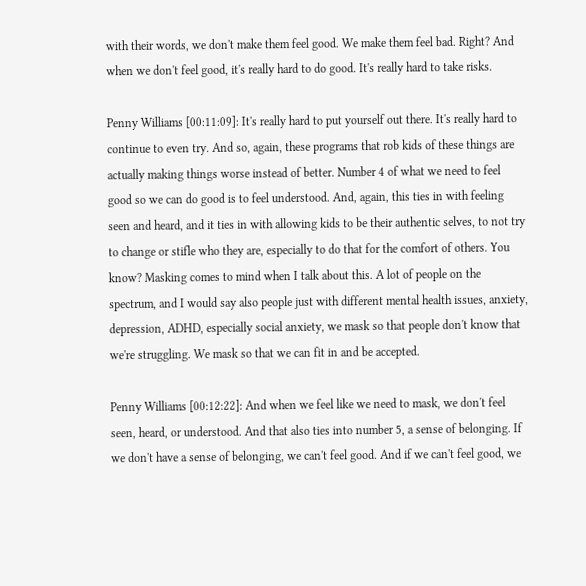with their words, we don't make them feel good. We make them feel bad. Right? And when we don't feel good, it's really hard to do good. It's really hard to take risks.

Penny Williams [00:11:09]: It's really hard to put yourself out there. It's really hard to continue to even try. And so, again, these programs that rob kids of these things are actually making things worse instead of better. Number 4 of what we need to feel good so we can do good is to feel understood. And, again, this ties in with feeling seen and heard, and it ties in with allowing kids to be their authentic selves, to not try to change or stifle who they are, especially to do that for the comfort of others. You know? Masking comes to mind when I talk about this. A lot of people on the spectrum, and I would say also people just with different mental health issues, anxiety, depression, ADHD, especially social anxiety, we mask so that people don't know that we're struggling. We mask so that we can fit in and be accepted.

Penny Williams [00:12:22]: And when we feel like we need to mask, we don't feel seen, heard, or understood. And that also ties into number 5, a sense of belonging. If we don't have a sense of belonging, we can't feel good. And if we can't feel good, we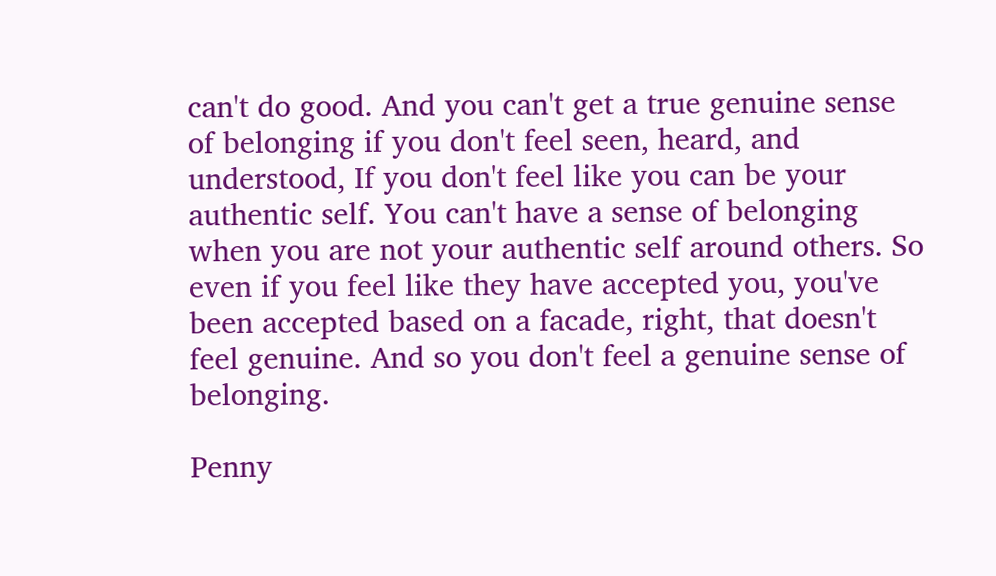can't do good. And you can't get a true genuine sense of belonging if you don't feel seen, heard, and understood, If you don't feel like you can be your authentic self. You can't have a sense of belonging when you are not your authentic self around others. So even if you feel like they have accepted you, you've been accepted based on a facade, right, that doesn't feel genuine. And so you don't feel a genuine sense of belonging.

Penny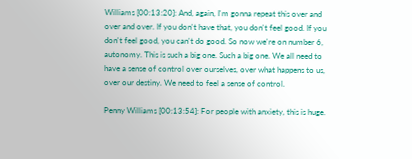Williams [00:13:20]: And, again, I'm gonna repeat this over and over and over. If you don't have that, you don't feel good. If you don't feel good, you can't do good. So now we're on number 6, autonomy. This is such a big one. Such a big one. We all need to have a sense of control over ourselves, over what happens to us, over our destiny. We need to feel a sense of control.

Penny Williams [00:13:54]: For people with anxiety, this is huge.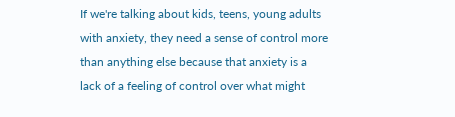If we're talking about kids, teens, young adults with anxiety, they need a sense of control more than anything else because that anxiety is a lack of a feeling of control over what might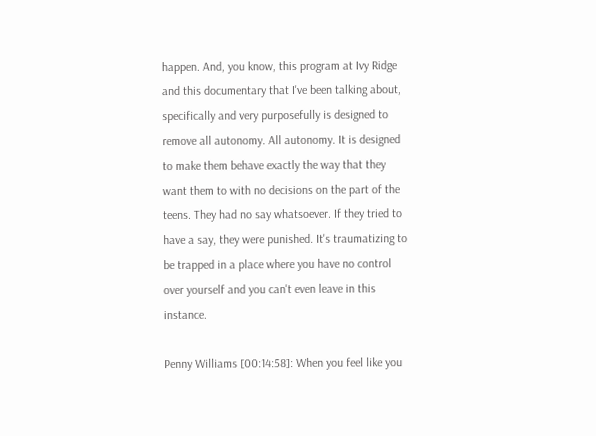happen. And, you know, this program at Ivy Ridge and this documentary that I've been talking about, specifically and very purposefully is designed to remove all autonomy. All autonomy. It is designed to make them behave exactly the way that they want them to with no decisions on the part of the teens. They had no say whatsoever. If they tried to have a say, they were punished. It's traumatizing to be trapped in a place where you have no control over yourself and you can't even leave in this instance.

Penny Williams [00:14:58]: When you feel like you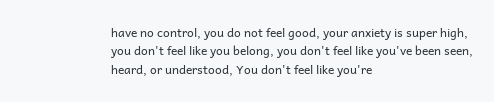have no control, you do not feel good, your anxiety is super high, you don't feel like you belong, you don't feel like you've been seen, heard, or understood, You don't feel like you're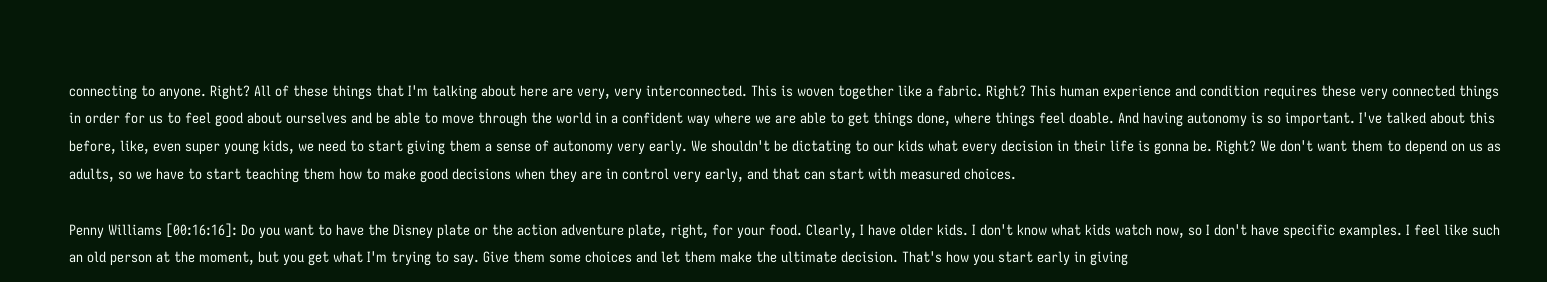connecting to anyone. Right? All of these things that I'm talking about here are very, very interconnected. This is woven together like a fabric. Right? This human experience and condition requires these very connected things in order for us to feel good about ourselves and be able to move through the world in a confident way where we are able to get things done, where things feel doable. And having autonomy is so important. I've talked about this before, like, even super young kids, we need to start giving them a sense of autonomy very early. We shouldn't be dictating to our kids what every decision in their life is gonna be. Right? We don't want them to depend on us as adults, so we have to start teaching them how to make good decisions when they are in control very early, and that can start with measured choices.

Penny Williams [00:16:16]: Do you want to have the Disney plate or the action adventure plate, right, for your food. Clearly, I have older kids. I don't know what kids watch now, so I don't have specific examples. I feel like such an old person at the moment, but you get what I'm trying to say. Give them some choices and let them make the ultimate decision. That's how you start early in giving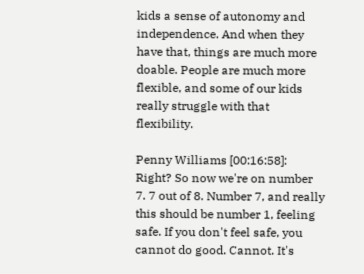kids a sense of autonomy and independence. And when they have that, things are much more doable. People are much more flexible, and some of our kids really struggle with that flexibility.

Penny Williams [00:16:58]: Right? So now we're on number 7. 7 out of 8. Number 7, and really this should be number 1, feeling safe. If you don't feel safe, you cannot do good. Cannot. It's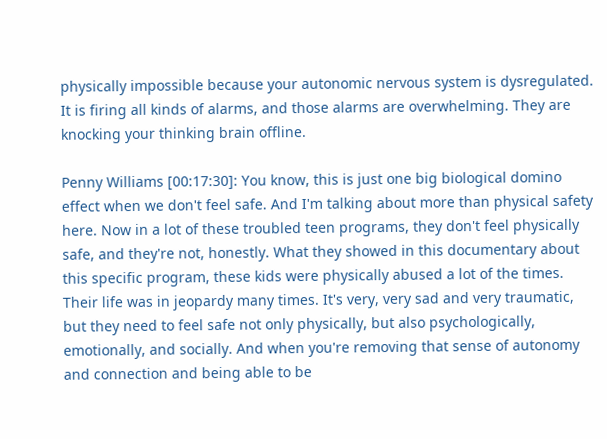physically impossible because your autonomic nervous system is dysregulated. It is firing all kinds of alarms, and those alarms are overwhelming. They are knocking your thinking brain offline.

Penny Williams [00:17:30]: You know, this is just one big biological domino effect when we don't feel safe. And I'm talking about more than physical safety here. Now in a lot of these troubled teen programs, they don't feel physically safe, and they're not, honestly. What they showed in this documentary about this specific program, these kids were physically abused a lot of the times. Their life was in jeopardy many times. It's very, very sad and very traumatic, but they need to feel safe not only physically, but also psychologically, emotionally, and socially. And when you're removing that sense of autonomy and connection and being able to be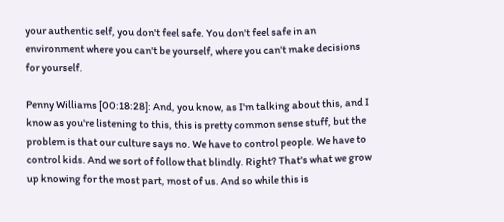your authentic self, you don't feel safe. You don't feel safe in an environment where you can't be yourself, where you can't make decisions for yourself.

Penny Williams [00:18:28]: And, you know, as I'm talking about this, and I know as you're listening to this, this is pretty common sense stuff, but the problem is that our culture says no. We have to control people. We have to control kids. And we sort of follow that blindly. Right? That's what we grow up knowing for the most part, most of us. And so while this is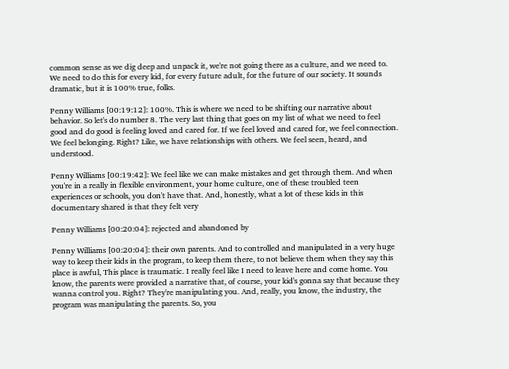common sense as we dig deep and unpack it, we're not going there as a culture, and we need to. We need to do this for every kid, for every future adult, for the future of our society. It sounds dramatic, but it is 100% true, folks.

Penny Williams [00:19:12]: 100%. This is where we need to be shifting our narrative about behavior. So let's do number 8. The very last thing that goes on my list of what we need to feel good and do good is feeling loved and cared for. If we feel loved and cared for, we feel connection. We feel belonging. Right? Like, we have relationships with others. We feel seen, heard, and understood.

Penny Williams [00:19:42]: We feel like we can make mistakes and get through them. And when you're in a really in flexible environment, your home culture, one of these troubled teen experiences or schools, you don't have that. And, honestly, what a lot of these kids in this documentary shared is that they felt very

Penny Williams [00:20:04]: rejected and abandoned by

Penny Williams [00:20:04]: their own parents. And to controlled and manipulated in a very huge way to keep their kids in the program, to keep them there, to not believe them when they say this place is awful, This place is traumatic. I really feel like I need to leave here and come home. You know, the parents were provided a narrative that, of course, your kid's gonna say that because they wanna control you. Right? They're manipulating you. And, really, you know, the industry, the program was manipulating the parents. So, you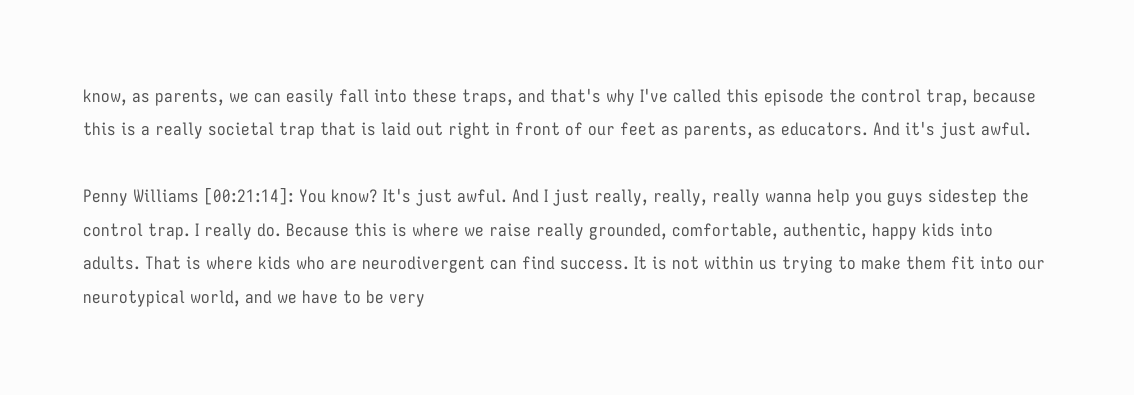know, as parents, we can easily fall into these traps, and that's why I've called this episode the control trap, because this is a really societal trap that is laid out right in front of our feet as parents, as educators. And it's just awful.

Penny Williams [00:21:14]: You know? It's just awful. And I just really, really, really wanna help you guys sidestep the control trap. I really do. Because this is where we raise really grounded, comfortable, authentic, happy kids into adults. That is where kids who are neurodivergent can find success. It is not within us trying to make them fit into our neurotypical world, and we have to be very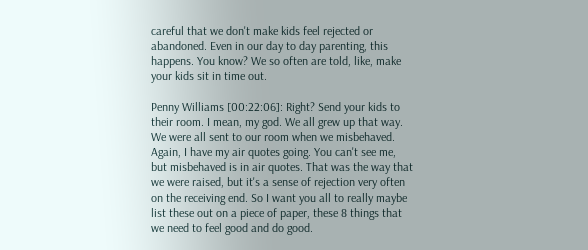careful that we don't make kids feel rejected or abandoned. Even in our day to day parenting, this happens. You know? We so often are told, like, make your kids sit in time out.

Penny Williams [00:22:06]: Right? Send your kids to their room. I mean, my god. We all grew up that way. We were all sent to our room when we misbehaved. Again, I have my air quotes going. You can't see me, but misbehaved is in air quotes. That was the way that we were raised, but it's a sense of rejection very often on the receiving end. So I want you all to really maybe list these out on a piece of paper, these 8 things that we need to feel good and do good.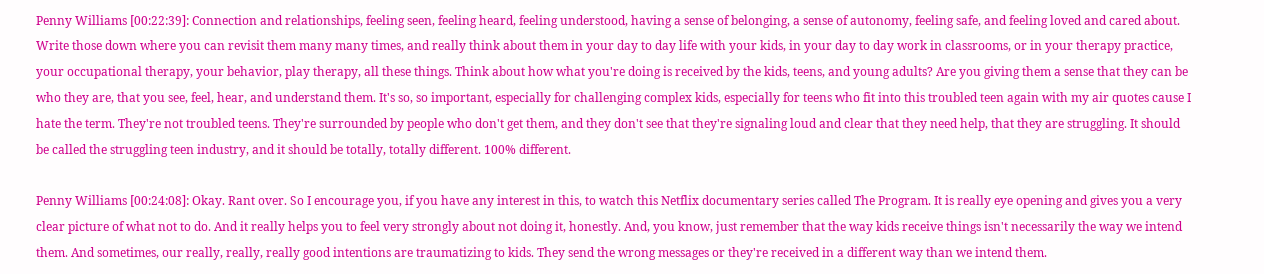Penny Williams [00:22:39]: Connection and relationships, feeling seen, feeling heard, feeling understood, having a sense of belonging, a sense of autonomy, feeling safe, and feeling loved and cared about. Write those down where you can revisit them many many times, and really think about them in your day to day life with your kids, in your day to day work in classrooms, or in your therapy practice, your occupational therapy, your behavior, play therapy, all these things. Think about how what you're doing is received by the kids, teens, and young adults? Are you giving them a sense that they can be who they are, that you see, feel, hear, and understand them. It's so, so important, especially for challenging complex kids, especially for teens who fit into this troubled teen again with my air quotes cause I hate the term. They're not troubled teens. They're surrounded by people who don't get them, and they don't see that they're signaling loud and clear that they need help, that they are struggling. It should be called the struggling teen industry, and it should be totally, totally different. 100% different.

Penny Williams [00:24:08]: Okay. Rant over. So I encourage you, if you have any interest in this, to watch this Netflix documentary series called The Program. It is really eye opening and gives you a very clear picture of what not to do. And it really helps you to feel very strongly about not doing it, honestly. And, you know, just remember that the way kids receive things isn't necessarily the way we intend them. And sometimes, our really, really, really good intentions are traumatizing to kids. They send the wrong messages or they're received in a different way than we intend them.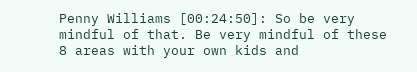Penny Williams [00:24:50]: So be very mindful of that. Be very mindful of these 8 areas with your own kids and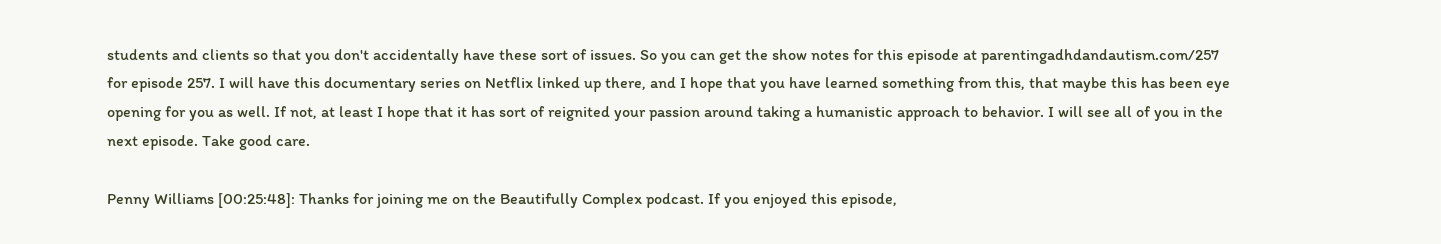students and clients so that you don't accidentally have these sort of issues. So you can get the show notes for this episode at parentingadhdandautism.com/257 for episode 257. I will have this documentary series on Netflix linked up there, and I hope that you have learned something from this, that maybe this has been eye opening for you as well. If not, at least I hope that it has sort of reignited your passion around taking a humanistic approach to behavior. I will see all of you in the next episode. Take good care.

Penny Williams [00:25:48]: Thanks for joining me on the Beautifully Complex podcast. If you enjoyed this episode,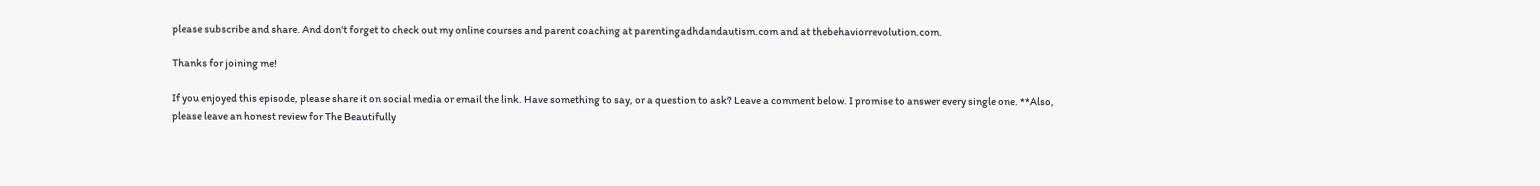please subscribe and share. And don't forget to check out my online courses and parent coaching at parentingadhdandautism.com and at thebehaviorrevolution.com.

Thanks for joining me!

If you enjoyed this episode, please share it on social media or email the link. Have something to say, or a question to ask? Leave a comment below. I promise to answer every single one. **Also, please leave an honest review for The Beautifully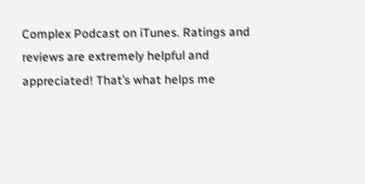Complex Podcast on iTunes. Ratings and reviews are extremely helpful and appreciated! That’s what helps me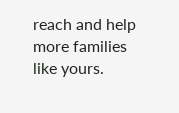reach and help more families like yours.